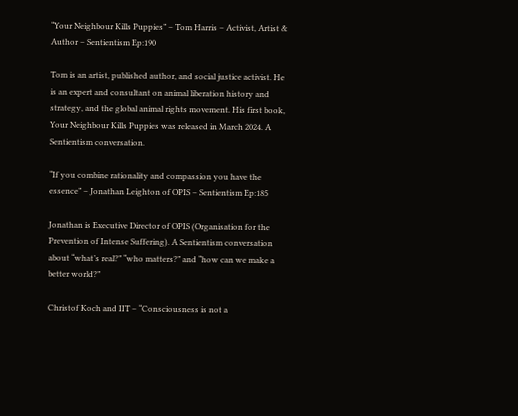“Your Neighbour Kills Puppies” – Tom Harris – Activist, Artist & Author – Sentientism Ep:190

Tom is an artist, published author, and social justice activist. He is an expert and consultant on animal liberation history and strategy, and the global animal rights movement. His first book, Your Neighbour Kills Puppies was released in March 2024. A Sentientism conversation.

“If you combine rationality and compassion you have the essence” – Jonathan Leighton of OPIS – Sentientism Ep:185

Jonathan is Executive Director of OPIS (Organisation for the Prevention of Intense Suffering). A Sentientism conversation about “what’s real?” “who matters?” and “how can we make a better world?”

Christof Koch and IIT – “Consciousness is not a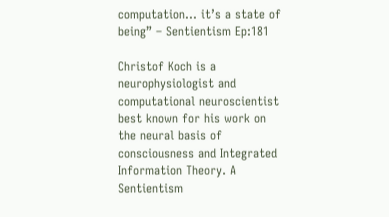computation… it’s a state of being” – Sentientism Ep:181

Christof Koch is a neurophysiologist and computational neuroscientist best known for his work on the neural basis of consciousness and Integrated Information Theory. A Sentientism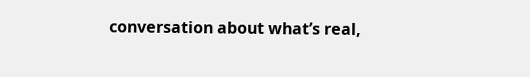conversation about what’s real,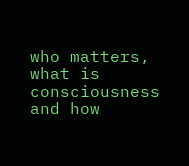who matters, what is consciousness and how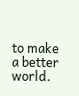to make a better world.